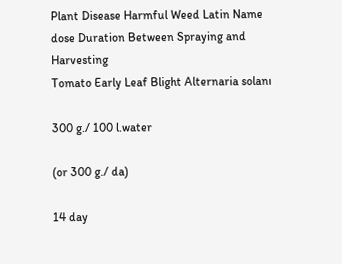Plant Disease Harmful Weed Latin Name dose Duration Between Spraying and Harvesting
Tomato Early Leaf Blight Alternaria solanı

300 g./ 100 l.water

(or 300 g./ da)

14 day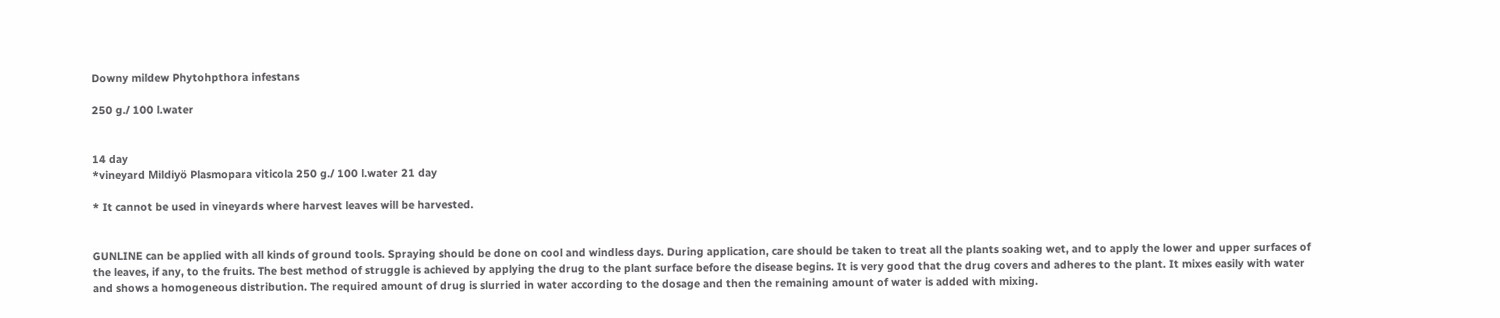Downy mildew Phytohpthora infestans

250 g./ 100 l.water


14 day
*vineyard Mildiyö Plasmopara viticola 250 g./ 100 l.water 21 day

* It cannot be used in vineyards where harvest leaves will be harvested.


GUNLINE can be applied with all kinds of ground tools. Spraying should be done on cool and windless days. During application, care should be taken to treat all the plants soaking wet, and to apply the lower and upper surfaces of the leaves, if any, to the fruits. The best method of struggle is achieved by applying the drug to the plant surface before the disease begins. It is very good that the drug covers and adheres to the plant. It mixes easily with water and shows a homogeneous distribution. The required amount of drug is slurried in water according to the dosage and then the remaining amount of water is added with mixing.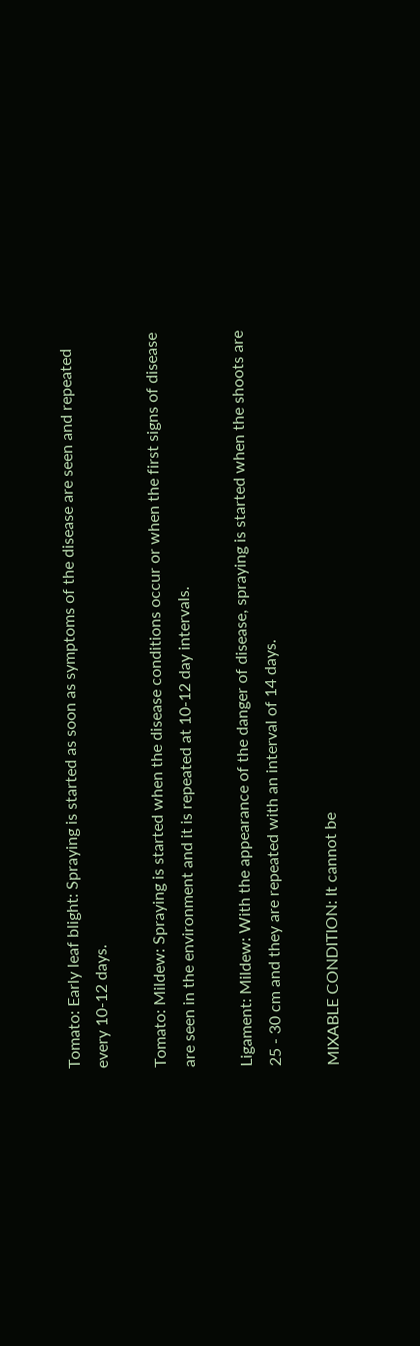Tomato: Early leaf blight: Spraying is started as soon as symptoms of the disease are seen and repeated every 10-12 days.

Tomato: Mildew: Spraying is started when the disease conditions occur or when the first signs of disease are seen in the environment and it is repeated at 10-12 day intervals.

Ligament: Mildew: With the appearance of the danger of disease, spraying is started when the shoots are 25 - 30 cm and they are repeated with an interval of 14 days.

MIXABLE CONDITION: It cannot be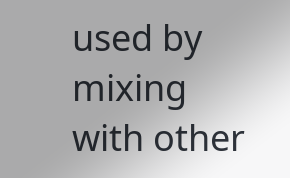used by mixing with other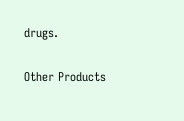drugs.

Other Products